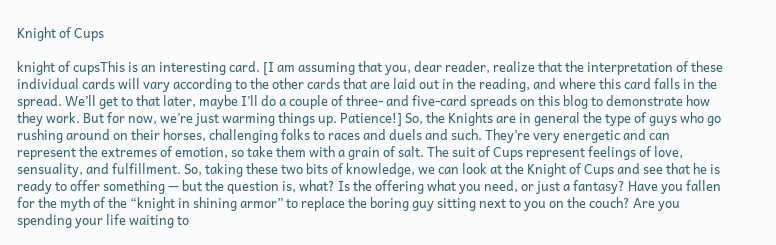Knight of Cups

knight of cupsThis is an interesting card. [I am assuming that you, dear reader, realize that the interpretation of these individual cards will vary according to the other cards that are laid out in the reading, and where this card falls in the spread. We’ll get to that later, maybe I’ll do a couple of three- and five-card spreads on this blog to demonstrate how they work. But for now, we’re just warming things up. Patience!] So, the Knights are in general the type of guys who go rushing around on their horses, challenging folks to races and duels and such. They’re very energetic and can represent the extremes of emotion, so take them with a grain of salt. The suit of Cups represent feelings of love, sensuality, and fulfillment. So, taking these two bits of knowledge, we can look at the Knight of Cups and see that he is ready to offer something — but the question is, what? Is the offering what you need, or just a fantasy? Have you fallen for the myth of the “knight in shining armor” to replace the boring guy sitting next to you on the couch? Are you spending your life waiting to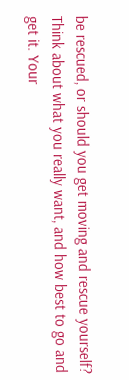be rescued, or should you get moving and rescue yourself? Think about what you really want, and how best to go and get it. Your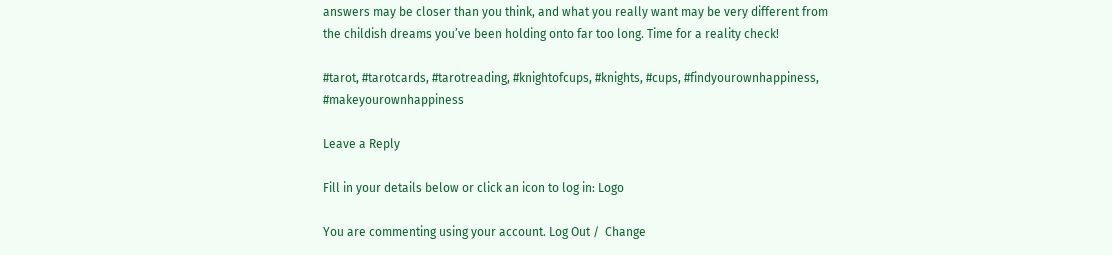answers may be closer than you think, and what you really want may be very different from the childish dreams you’ve been holding onto far too long. Time for a reality check!

#tarot, #tarotcards, #tarotreading, #knightofcups, #knights, #cups, #findyourownhappiness, #makeyourownhappiness

Leave a Reply

Fill in your details below or click an icon to log in: Logo

You are commenting using your account. Log Out /  Change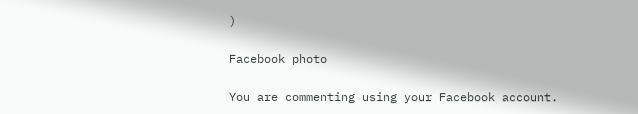)

Facebook photo

You are commenting using your Facebook account.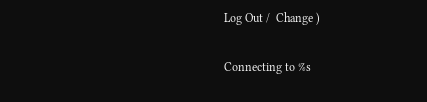Log Out /  Change )

Connecting to %s